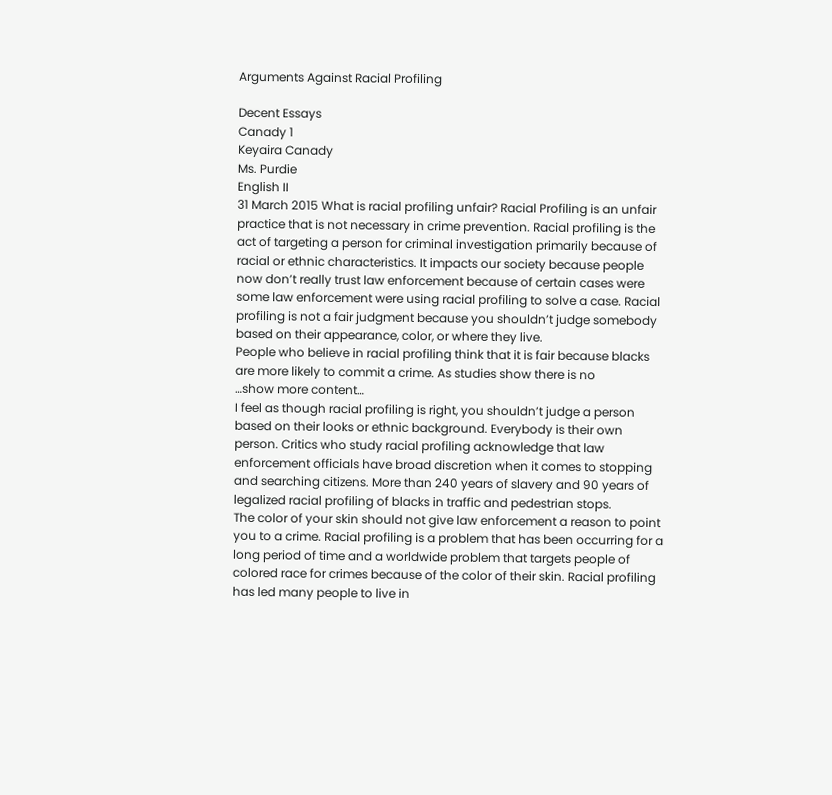Arguments Against Racial Profiling

Decent Essays
Canady 1
Keyaira Canady
Ms. Purdie
English II
31 March 2015 What is racial profiling unfair? Racial Profiling is an unfair practice that is not necessary in crime prevention. Racial profiling is the act of targeting a person for criminal investigation primarily because of racial or ethnic characteristics. It impacts our society because people now don’t really trust law enforcement because of certain cases were some law enforcement were using racial profiling to solve a case. Racial profiling is not a fair judgment because you shouldn’t judge somebody based on their appearance, color, or where they live.
People who believe in racial profiling think that it is fair because blacks are more likely to commit a crime. As studies show there is no
…show more content…
I feel as though racial profiling is right, you shouldn’t judge a person based on their looks or ethnic background. Everybody is their own person. Critics who study racial profiling acknowledge that law enforcement officials have broad discretion when it comes to stopping and searching citizens. More than 240 years of slavery and 90 years of legalized racial profiling of blacks in traffic and pedestrian stops.
The color of your skin should not give law enforcement a reason to point you to a crime. Racial profiling is a problem that has been occurring for a long period of time and a worldwide problem that targets people of colored race for crimes because of the color of their skin. Racial profiling has led many people to live in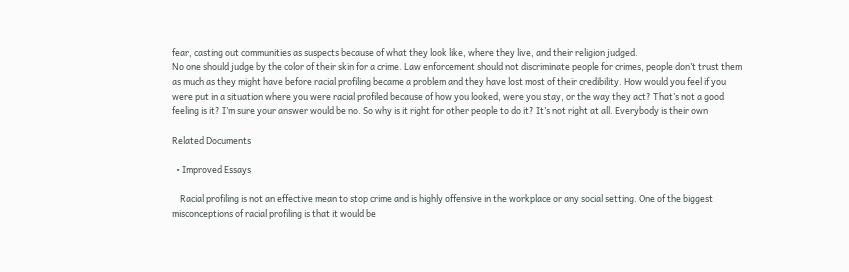fear, casting out communities as suspects because of what they look like, where they live, and their religion judged.
No one should judge by the color of their skin for a crime. Law enforcement should not discriminate people for crimes, people don’t trust them as much as they might have before racial profiling became a problem and they have lost most of their credibility. How would you feel if you were put in a situation where you were racial profiled because of how you looked, were you stay, or the way they act? That’s not a good feeling is it? I’m sure your answer would be no. So why is it right for other people to do it? It’s not right at all. Everybody is their own

Related Documents

  • Improved Essays

    Racial profiling is not an effective mean to stop crime and is highly offensive in the workplace or any social setting. One of the biggest misconceptions of racial profiling is that it would be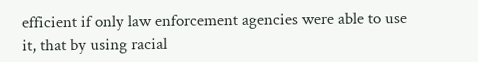efficient if only law enforcement agencies were able to use it, that by using racial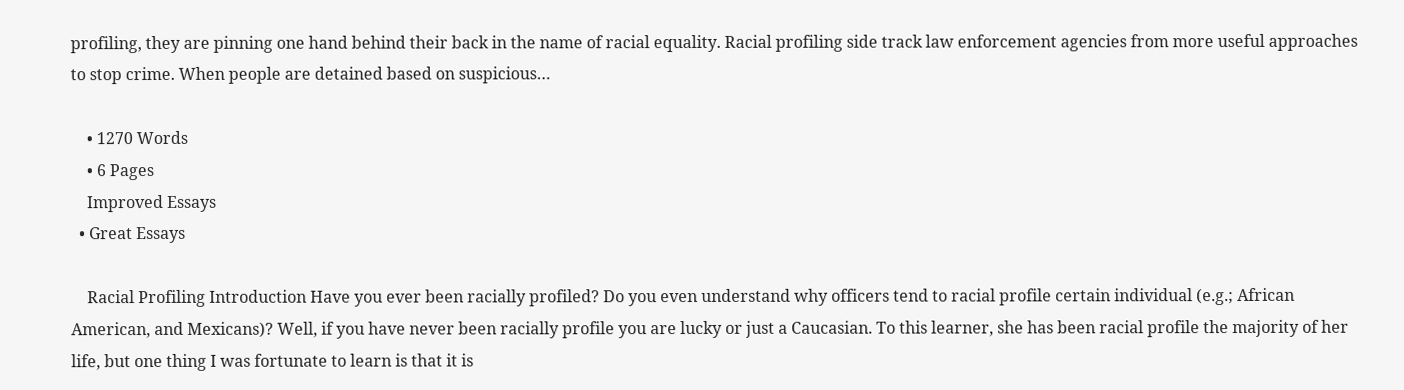profiling, they are pinning one hand behind their back in the name of racial equality. Racial profiling side track law enforcement agencies from more useful approaches to stop crime. When people are detained based on suspicious…

    • 1270 Words
    • 6 Pages
    Improved Essays
  • Great Essays

    Racial Profiling Introduction Have you ever been racially profiled? Do you even understand why officers tend to racial profile certain individual (e.g.; African American, and Mexicans)? Well, if you have never been racially profile you are lucky or just a Caucasian. To this learner, she has been racial profile the majority of her life, but one thing I was fortunate to learn is that it is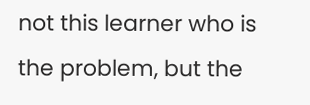not this learner who is the problem, but the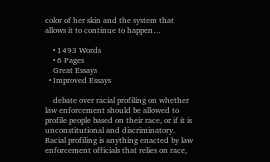color of her skin and the system that allows it to continue to happen…

    • 1493 Words
    • 6 Pages
    Great Essays
  • Improved Essays

    debate over racial profiling on whether law enforcement should be allowed to profile people based on their race, or if it is unconstitutional and discriminatory. Racial profiling is anything enacted by law enforcement officials that relies on race,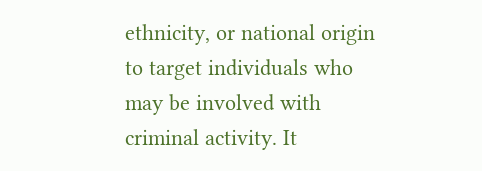ethnicity, or national origin to target individuals who may be involved with criminal activity. It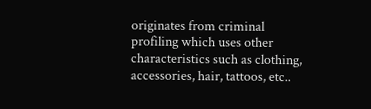originates from criminal profiling which uses other characteristics such as clothing, accessories, hair, tattoos, etc..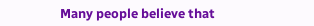Many people believe that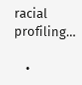racial profiling…

    •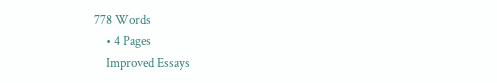778 Words
    • 4 Pages
    Improved Essays